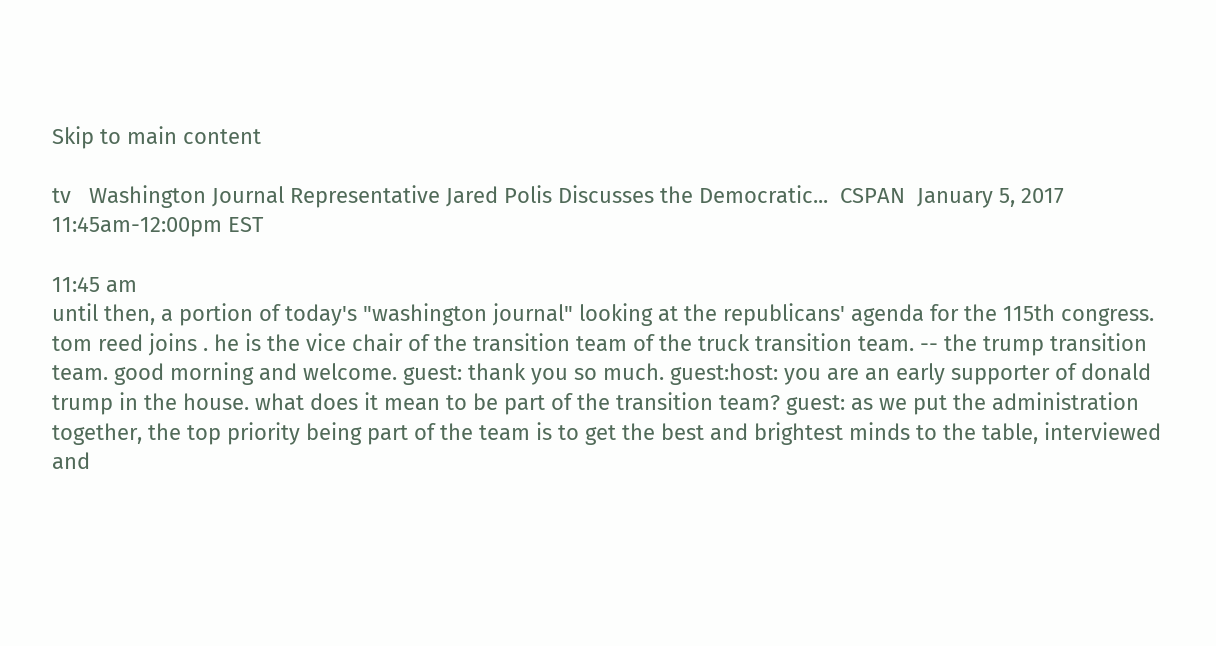Skip to main content

tv   Washington Journal Representative Jared Polis Discusses the Democratic...  CSPAN  January 5, 2017 11:45am-12:00pm EST

11:45 am
until then, a portion of today's "washington journal" looking at the republicans' agenda for the 115th congress. tom reed joins . he is the vice chair of the transition team of the truck transition team. -- the trump transition team. good morning and welcome. guest: thank you so much. guest:host: you are an early supporter of donald trump in the house. what does it mean to be part of the transition team? guest: as we put the administration together, the top priority being part of the team is to get the best and brightest minds to the table, interviewed and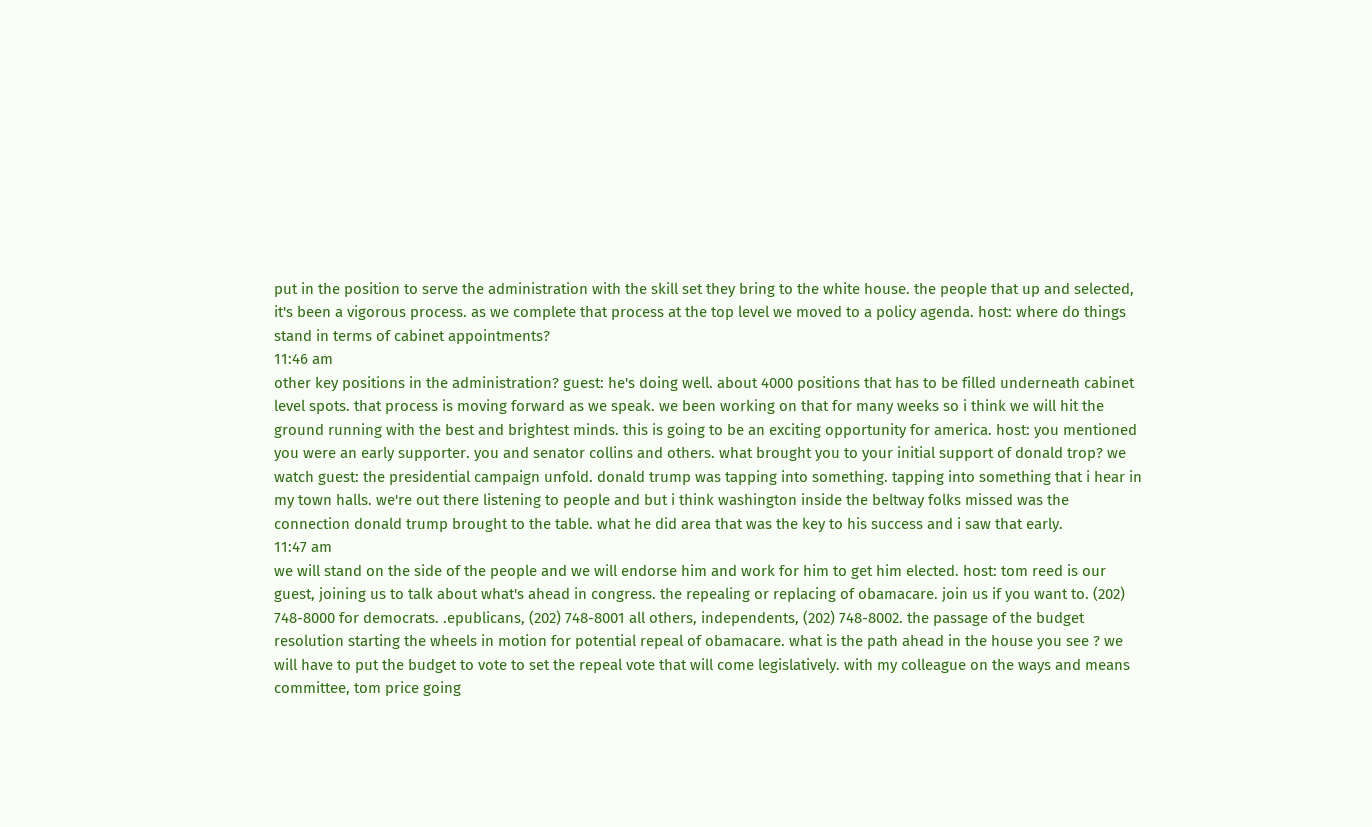put in the position to serve the administration with the skill set they bring to the white house. the people that up and selected, it's been a vigorous process. as we complete that process at the top level we moved to a policy agenda. host: where do things stand in terms of cabinet appointments?
11:46 am
other key positions in the administration? guest: he's doing well. about 4000 positions that has to be filled underneath cabinet level spots. that process is moving forward as we speak. we been working on that for many weeks so i think we will hit the ground running with the best and brightest minds. this is going to be an exciting opportunity for america. host: you mentioned you were an early supporter. you and senator collins and others. what brought you to your initial support of donald trop? we watch guest: the presidential campaign unfold. donald trump was tapping into something. tapping into something that i hear in my town halls. we're out there listening to people and but i think washington inside the beltway folks missed was the connection donald trump brought to the table. what he did area that was the key to his success and i saw that early.
11:47 am
we will stand on the side of the people and we will endorse him and work for him to get him elected. host: tom reed is our guest, joining us to talk about what's ahead in congress. the repealing or replacing of obamacare. join us if you want to. (202) 748-8000 for democrats. .epublicans, (202) 748-8001 all others, independents, (202) 748-8002. the passage of the budget resolution starting the wheels in motion for potential repeal of obamacare. what is the path ahead in the house you see ? we will have to put the budget to vote to set the repeal vote that will come legislatively. with my colleague on the ways and means committee, tom price going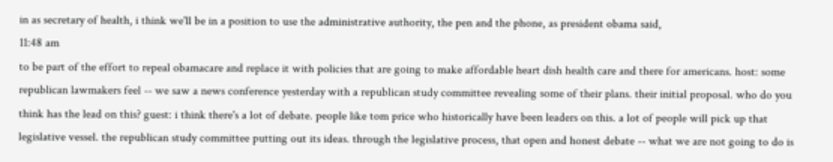in as secretary of health, i think we'll be in a position to use the administrative authority, the pen and the phone, as president obama said,
11:48 am
to be part of the effort to repeal obamacare and replace it with policies that are going to make affordable heart dish health care and there for americans. host: some republican lawmakers feel -- we saw a news conference yesterday with a republican study committee revealing some of their plans. their initial proposal. who do you think has the lead on this? guest: i think there's a lot of debate. people like tom price who historically have been leaders on this. a lot of people will pick up that legislative vessel. the republican study committee putting out its ideas. through the legislative process, that open and honest debate -- what we are not going to do is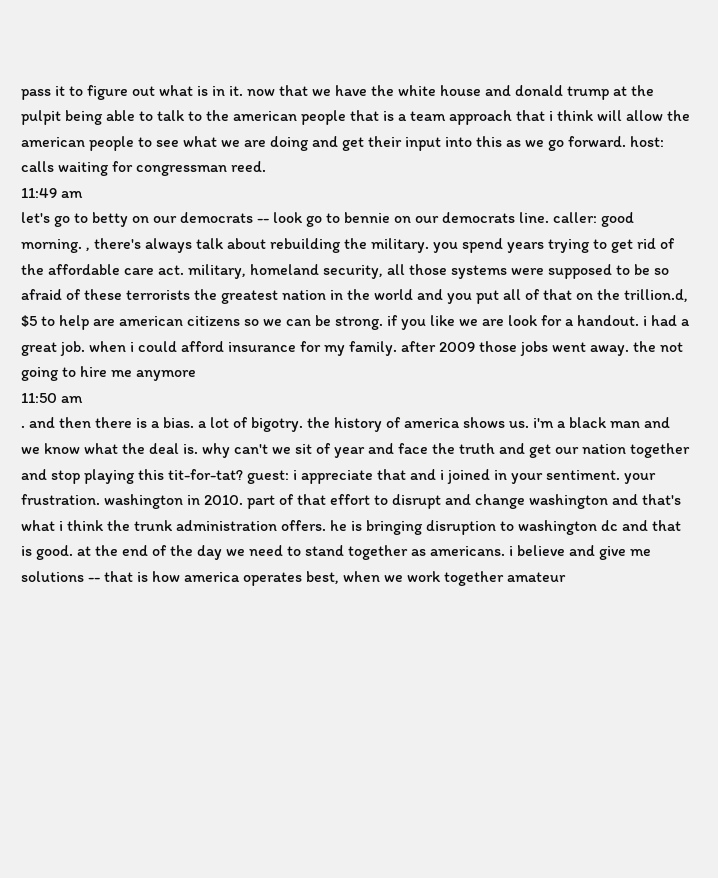pass it to figure out what is in it. now that we have the white house and donald trump at the pulpit being able to talk to the american people that is a team approach that i think will allow the american people to see what we are doing and get their input into this as we go forward. host: calls waiting for congressman reed.
11:49 am
let's go to betty on our democrats -- look go to bennie on our democrats line. caller: good morning. , there's always talk about rebuilding the military. you spend years trying to get rid of the affordable care act. military, homeland security, all those systems were supposed to be so afraid of these terrorists the greatest nation in the world and you put all of that on the trillion.d, $5 to help are american citizens so we can be strong. if you like we are look for a handout. i had a great job. when i could afford insurance for my family. after 2009 those jobs went away. the not going to hire me anymore
11:50 am
. and then there is a bias. a lot of bigotry. the history of america shows us. i'm a black man and we know what the deal is. why can't we sit of year and face the truth and get our nation together and stop playing this tit-for-tat? guest: i appreciate that and i joined in your sentiment. your frustration. washington in 2010. part of that effort to disrupt and change washington and that's what i think the trunk administration offers. he is bringing disruption to washington dc and that is good. at the end of the day we need to stand together as americans. i believe and give me solutions -- that is how america operates best, when we work together amateur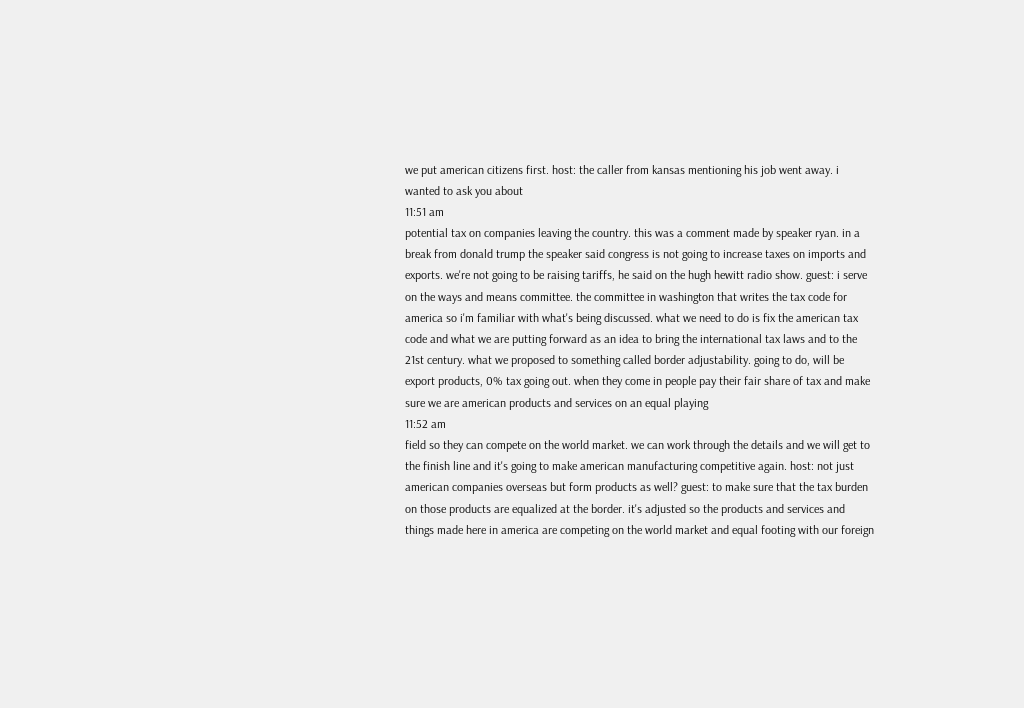we put american citizens first. host: the caller from kansas mentioning his job went away. i wanted to ask you about
11:51 am
potential tax on companies leaving the country. this was a comment made by speaker ryan. in a break from donald trump the speaker said congress is not going to increase taxes on imports and exports. we're not going to be raising tariffs, he said on the hugh hewitt radio show. guest: i serve on the ways and means committee. the committee in washington that writes the tax code for america so i'm familiar with what's being discussed. what we need to do is fix the american tax code and what we are putting forward as an idea to bring the international tax laws and to the 21st century. what we proposed to something called border adjustability. going to do, will be export products, 0% tax going out. when they come in people pay their fair share of tax and make sure we are american products and services on an equal playing
11:52 am
field so they can compete on the world market. we can work through the details and we will get to the finish line and it's going to make american manufacturing competitive again. host: not just american companies overseas but form products as well? guest: to make sure that the tax burden on those products are equalized at the border. it's adjusted so the products and services and things made here in america are competing on the world market and equal footing with our foreign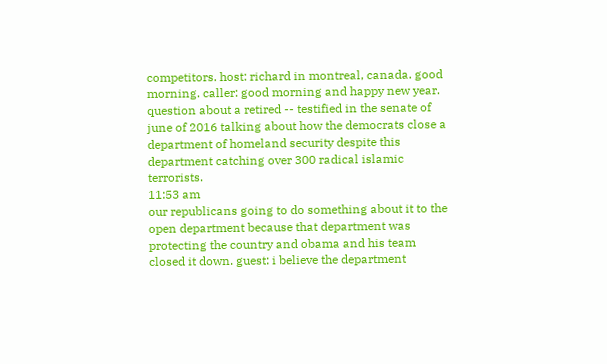competitors. host: richard in montreal, canada. good morning. caller: good morning and happy new year. question about a retired -- testified in the senate of june of 2016 talking about how the democrats close a department of homeland security despite this department catching over 300 radical islamic terrorists.
11:53 am
our republicans going to do something about it to the open department because that department was protecting the country and obama and his team closed it down. guest: i believe the department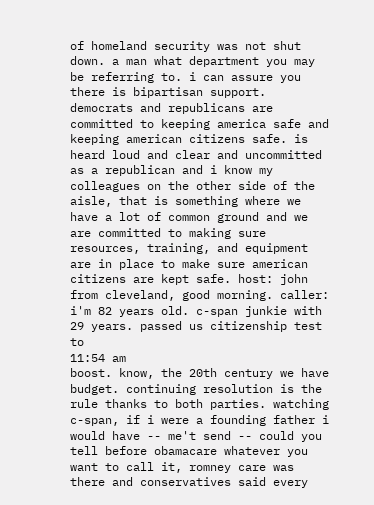of homeland security was not shut down. a man what department you may be referring to. i can assure you there is bipartisan support. democrats and republicans are committed to keeping america safe and keeping american citizens safe. is heard loud and clear and uncommitted as a republican and i know my colleagues on the other side of the aisle, that is something where we have a lot of common ground and we are committed to making sure resources, training, and equipment are in place to make sure american citizens are kept safe. host: john from cleveland, good morning. caller: i'm 82 years old. c-span junkie with 29 years. passed us citizenship test to
11:54 am
boost. know, the 20th century we have budget. continuing resolution is the rule thanks to both parties. watching c-span, if i were a founding father i would have -- me't send -- could you tell before obamacare whatever you want to call it, romney care was there and conservatives said every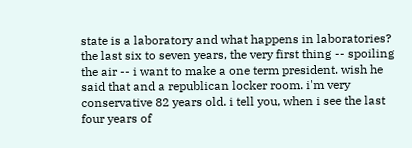state is a laboratory and what happens in laboratories? the last six to seven years, the very first thing -- spoiling the air -- i want to make a one term president. wish he said that and a republican locker room. i'm very conservative 82 years old. i tell you, when i see the last four years of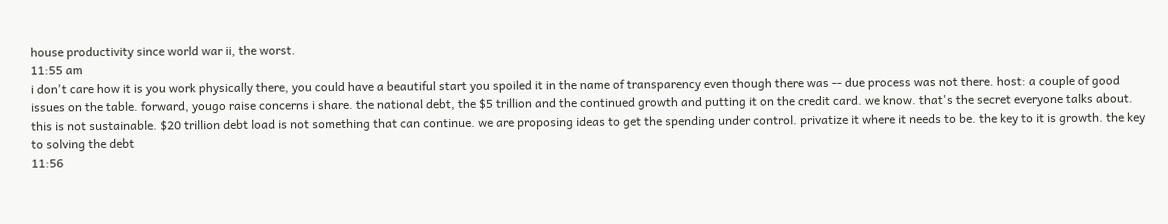house productivity since world war ii, the worst.
11:55 am
i don't care how it is you work physically there, you could have a beautiful start you spoiled it in the name of transparency even though there was -- due process was not there. host: a couple of good issues on the table. forward, yougo raise concerns i share. the national debt, the $5 trillion and the continued growth and putting it on the credit card. we know. that's the secret everyone talks about. this is not sustainable. $20 trillion debt load is not something that can continue. we are proposing ideas to get the spending under control. privatize it where it needs to be. the key to it is growth. the key to solving the debt
11:56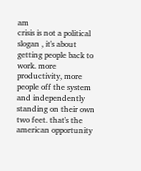am
crisis is not a political slogan , it's about getting people back to work. more productivity, more people off the system and independently standing on their own two feet. that's the american opportunity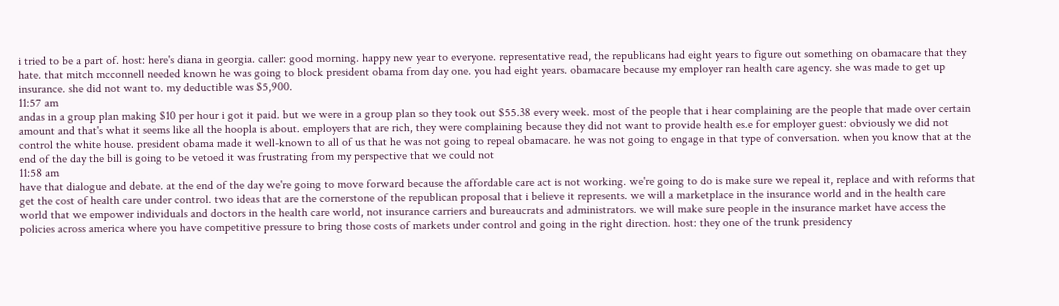i tried to be a part of. host: here's diana in georgia. caller: good morning. happy new year to everyone. representative read, the republicans had eight years to figure out something on obamacare that they hate. that mitch mcconnell needed known he was going to block president obama from day one. you had eight years. obamacare because my employer ran health care agency. she was made to get up insurance. she did not want to. my deductible was $5,900.
11:57 am
andas in a group plan making $10 per hour i got it paid. but we were in a group plan so they took out $55.38 every week. most of the people that i hear complaining are the people that made over certain amount and that's what it seems like all the hoopla is about. employers that are rich, they were complaining because they did not want to provide health es.e for employer guest: obviously we did not control the white house. president obama made it well-known to all of us that he was not going to repeal obamacare. he was not going to engage in that type of conversation. when you know that at the end of the day the bill is going to be vetoed it was frustrating from my perspective that we could not
11:58 am
have that dialogue and debate. at the end of the day we're going to move forward because the affordable care act is not working. we're going to do is make sure we repeal it, replace and with reforms that get the cost of health care under control. two ideas that are the cornerstone of the republican proposal that i believe it represents. we will a marketplace in the insurance world and in the health care world that we empower individuals and doctors in the health care world, not insurance carriers and bureaucrats and administrators. we will make sure people in the insurance market have access the policies across america where you have competitive pressure to bring those costs of markets under control and going in the right direction. host: they one of the trunk presidency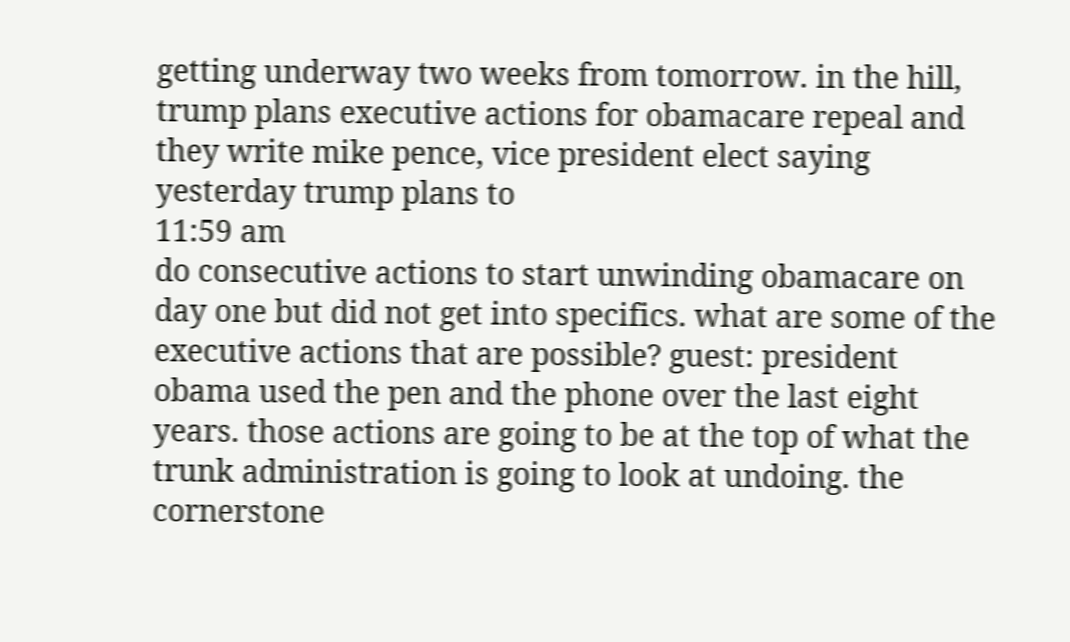getting underway two weeks from tomorrow. in the hill, trump plans executive actions for obamacare repeal and they write mike pence, vice president elect saying yesterday trump plans to
11:59 am
do consecutive actions to start unwinding obamacare on day one but did not get into specifics. what are some of the executive actions that are possible? guest: president obama used the pen and the phone over the last eight years. those actions are going to be at the top of what the trunk administration is going to look at undoing. the cornerstone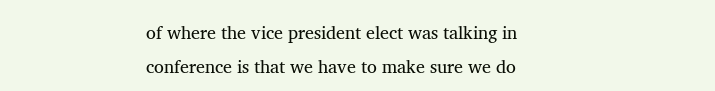of where the vice president elect was talking in conference is that we have to make sure we do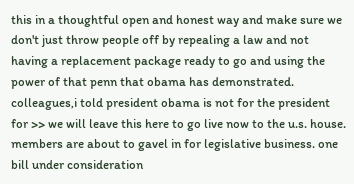this in a thoughtful open and honest way and make sure we don't just throw people off by repealing a law and not having a replacement package ready to go and using the power of that penn that obama has demonstrated. colleagues,i told president obama is not for the president for >> we will leave this here to go live now to the u.s. house. members are about to gavel in for legislative business. one bill under consideration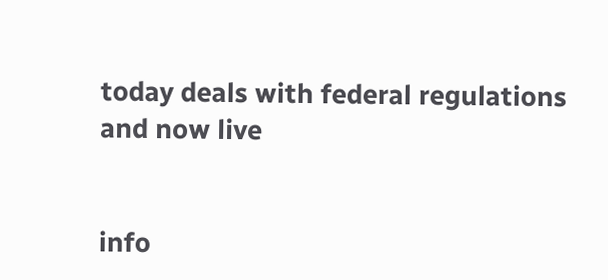today deals with federal regulations and now live


info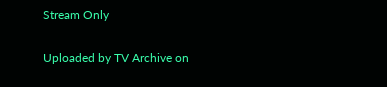Stream Only

Uploaded by TV Archive on